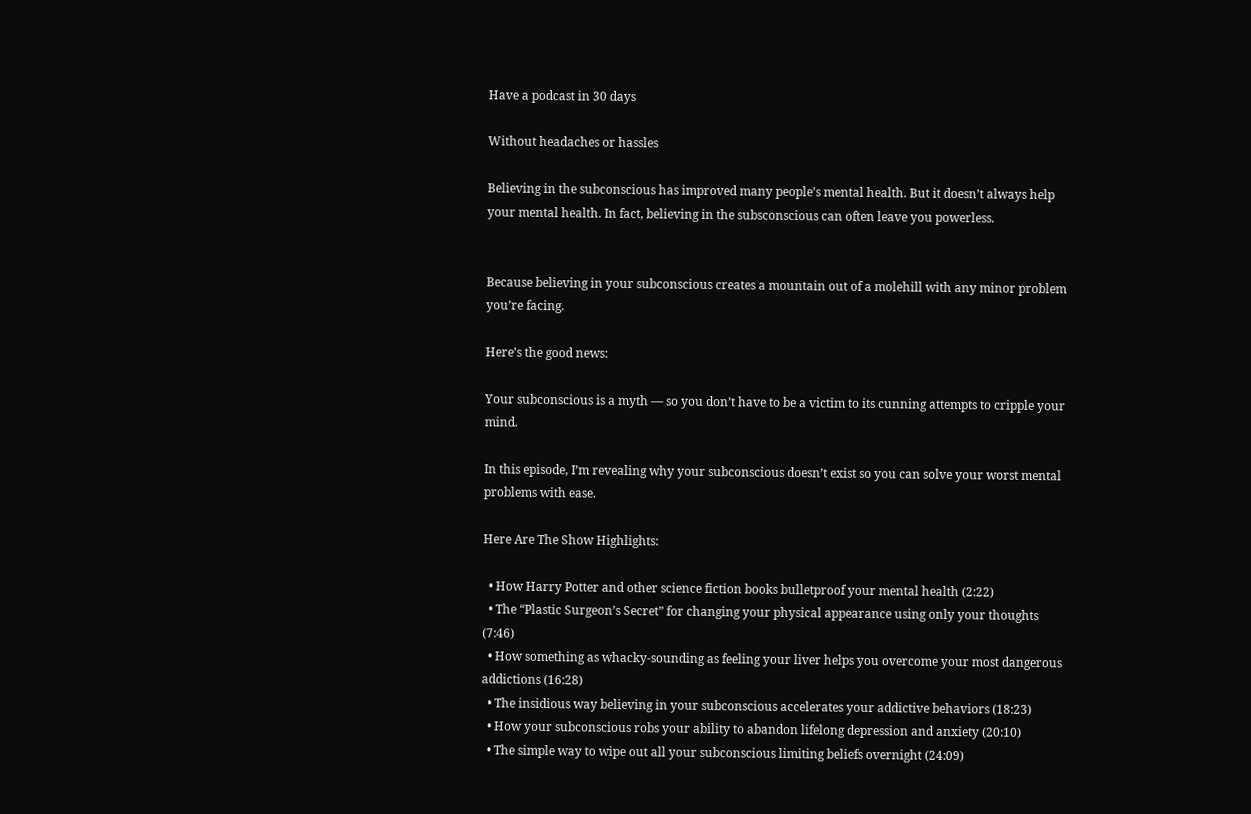Have a podcast in 30 days

Without headaches or hassles

Believing in the subconscious has improved many people’s mental health. But it doesn’t always help your mental health. In fact, believing in the subsconscious can often leave you powerless.


Because believing in your subconscious creates a mountain out of a molehill with any minor problem you’re facing.

Here’s the good news:

Your subconscious is a myth — so you don’t have to be a victim to its cunning attempts to cripple your mind.

In this episode, I’m revealing why your subconscious doesn’t exist so you can solve your worst mental problems with ease.

Here Are The Show Highlights:

  • How Harry Potter and other science fiction books bulletproof your mental health (2:22)
  • The “Plastic Surgeon’s Secret” for changing your physical appearance using only your thoughts (7:46)
  • How something as whacky-sounding as feeling your liver helps you overcome your most dangerous addictions (16:28)
  • The insidious way believing in your subconscious accelerates your addictive behaviors (18:23)
  • How your subconscious robs your ability to abandon lifelong depression and anxiety (20:10)
  • The simple way to wipe out all your subconscious limiting beliefs overnight (24:09)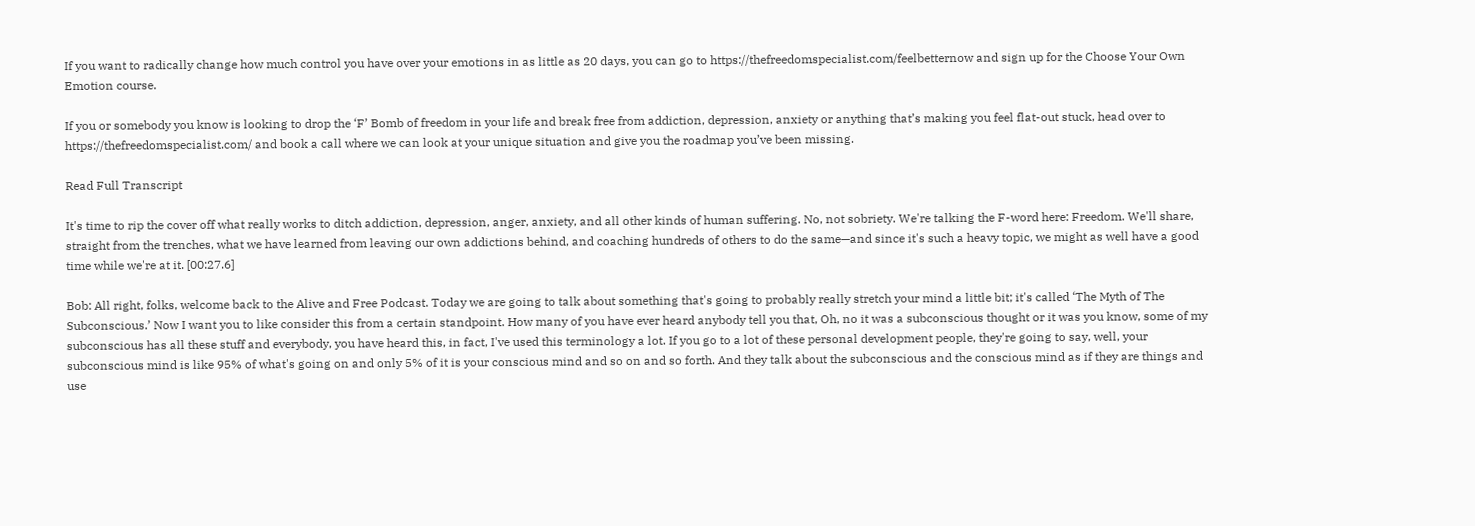If you want to radically change how much control you have over your emotions in as little as 20 days, you can go to https://thefreedomspecialist.com/feelbetternow and sign up for the Choose Your Own Emotion course.

If you or somebody you know is looking to drop the ‘F’ Bomb of freedom in your life and break free from addiction, depression, anxiety or anything that’s making you feel flat-out stuck, head over to https://thefreedomspecialist.com/ and book a call where we can look at your unique situation and give you the roadmap you’ve been missing.

Read Full Transcript

It's time to rip the cover off what really works to ditch addiction, depression, anger, anxiety, and all other kinds of human suffering. No, not sobriety. We're talking the F-word here: Freedom. We'll share, straight from the trenches, what we have learned from leaving our own addictions behind, and coaching hundreds of others to do the same—and since it's such a heavy topic, we might as well have a good time while we're at it. [00:27.6]

Bob: All right, folks, welcome back to the Alive and Free Podcast. Today we are going to talk about something that's going to probably really stretch your mind a little bit; it's called ‘The Myth of The Subconscious.’ Now I want you to like consider this from a certain standpoint. How many of you have ever heard anybody tell you that, Oh, no it was a subconscious thought or it was you know, some of my subconscious has all these stuff and everybody, you have heard this, in fact, I've used this terminology a lot. If you go to a lot of these personal development people, they're going to say, well, your subconscious mind is like 95% of what's going on and only 5% of it is your conscious mind and so on and so forth. And they talk about the subconscious and the conscious mind as if they are things and use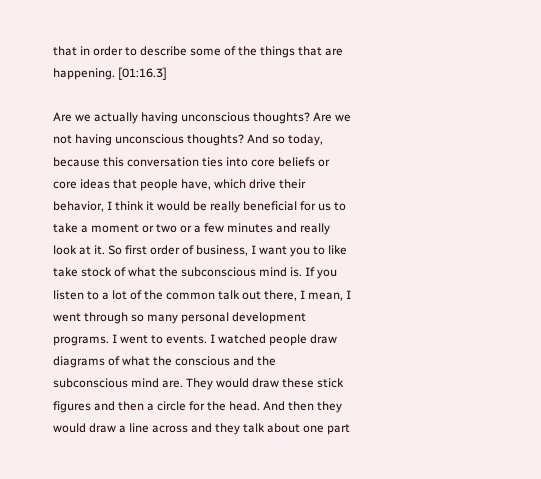that in order to describe some of the things that are happening. [01:16.3]

Are we actually having unconscious thoughts? Are we not having unconscious thoughts? And so today, because this conversation ties into core beliefs or core ideas that people have, which drive their behavior, I think it would be really beneficial for us to take a moment or two or a few minutes and really look at it. So first order of business, I want you to like take stock of what the subconscious mind is. If you listen to a lot of the common talk out there, I mean, I went through so many personal development programs. I went to events. I watched people draw diagrams of what the conscious and the subconscious mind are. They would draw these stick figures and then a circle for the head. And then they would draw a line across and they talk about one part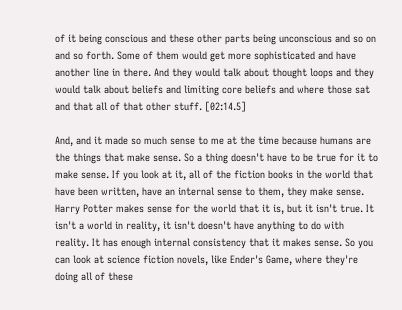of it being conscious and these other parts being unconscious and so on and so forth. Some of them would get more sophisticated and have another line in there. And they would talk about thought loops and they would talk about beliefs and limiting core beliefs and where those sat and that all of that other stuff. [02:14.5]

And, and it made so much sense to me at the time because humans are the things that make sense. So a thing doesn't have to be true for it to make sense. If you look at it, all of the fiction books in the world that have been written, have an internal sense to them, they make sense. Harry Potter makes sense for the world that it is, but it isn't true. It isn't a world in reality, it isn't doesn't have anything to do with reality. It has enough internal consistency that it makes sense. So you can look at science fiction novels, like Ender's Game, where they're doing all of these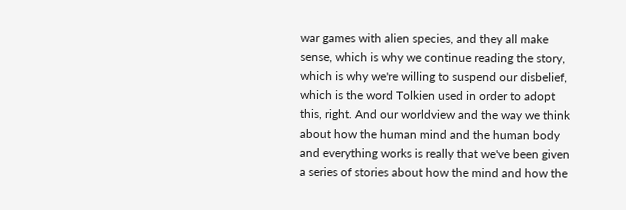war games with alien species, and they all make sense, which is why we continue reading the story, which is why we're willing to suspend our disbelief, which is the word Tolkien used in order to adopt this, right. And our worldview and the way we think about how the human mind and the human body and everything works is really that we've been given a series of stories about how the mind and how the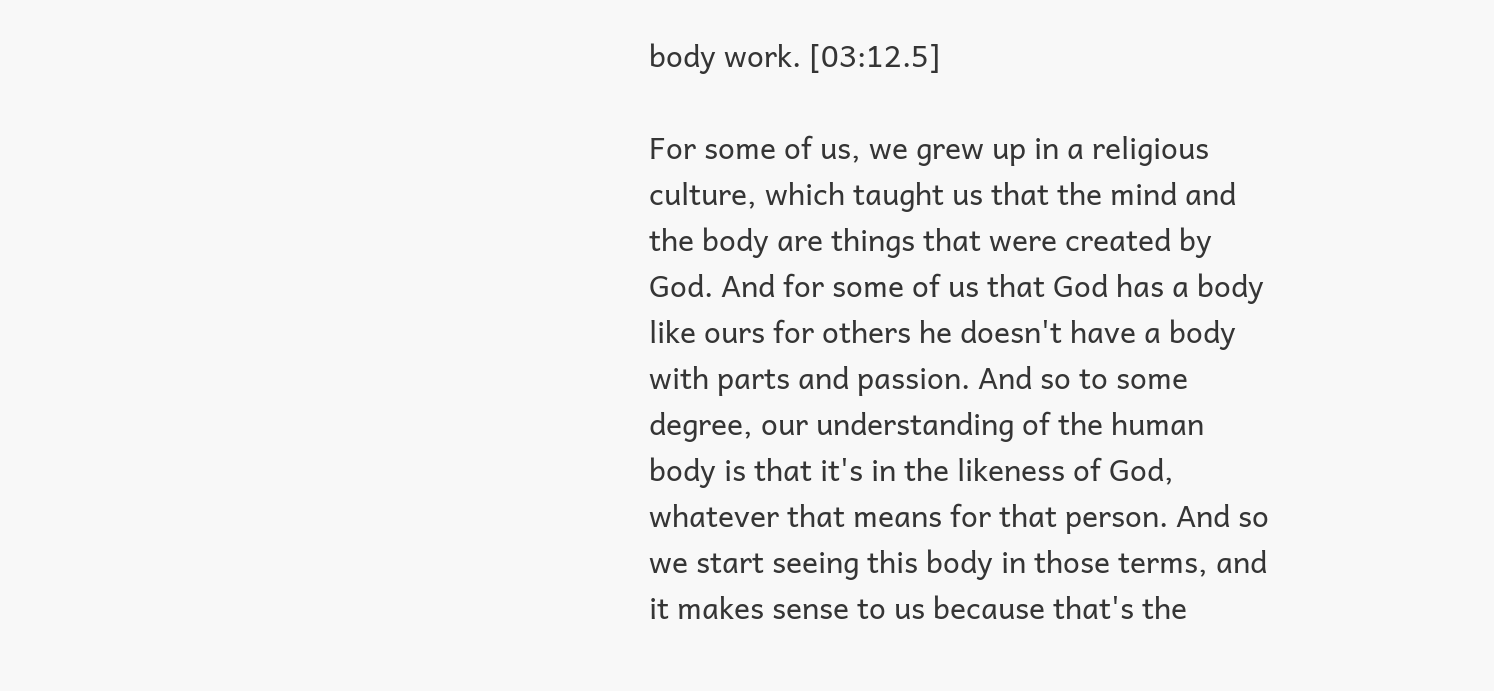body work. [03:12.5]

For some of us, we grew up in a religious culture, which taught us that the mind and the body are things that were created by God. And for some of us that God has a body like ours for others he doesn't have a body with parts and passion. And so to some degree, our understanding of the human body is that it's in the likeness of God, whatever that means for that person. And so we start seeing this body in those terms, and it makes sense to us because that's the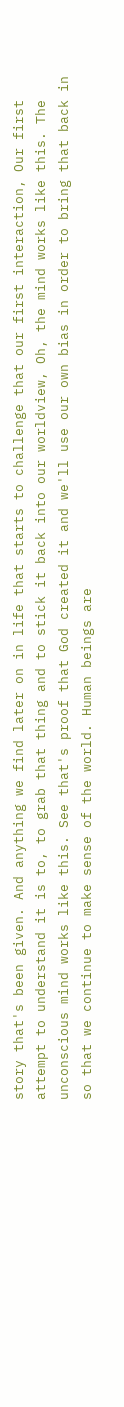story that's been given. And anything we find later on in life that starts to challenge that our first interaction, Our first attempt to understand it is to, to grab that thing and to stick it back into our worldview, Oh, the mind works like this. The unconscious mind works like this. See that's proof that God created it and we'll use our own bias in order to bring that back in so that we continue to make sense of the world. Human beings are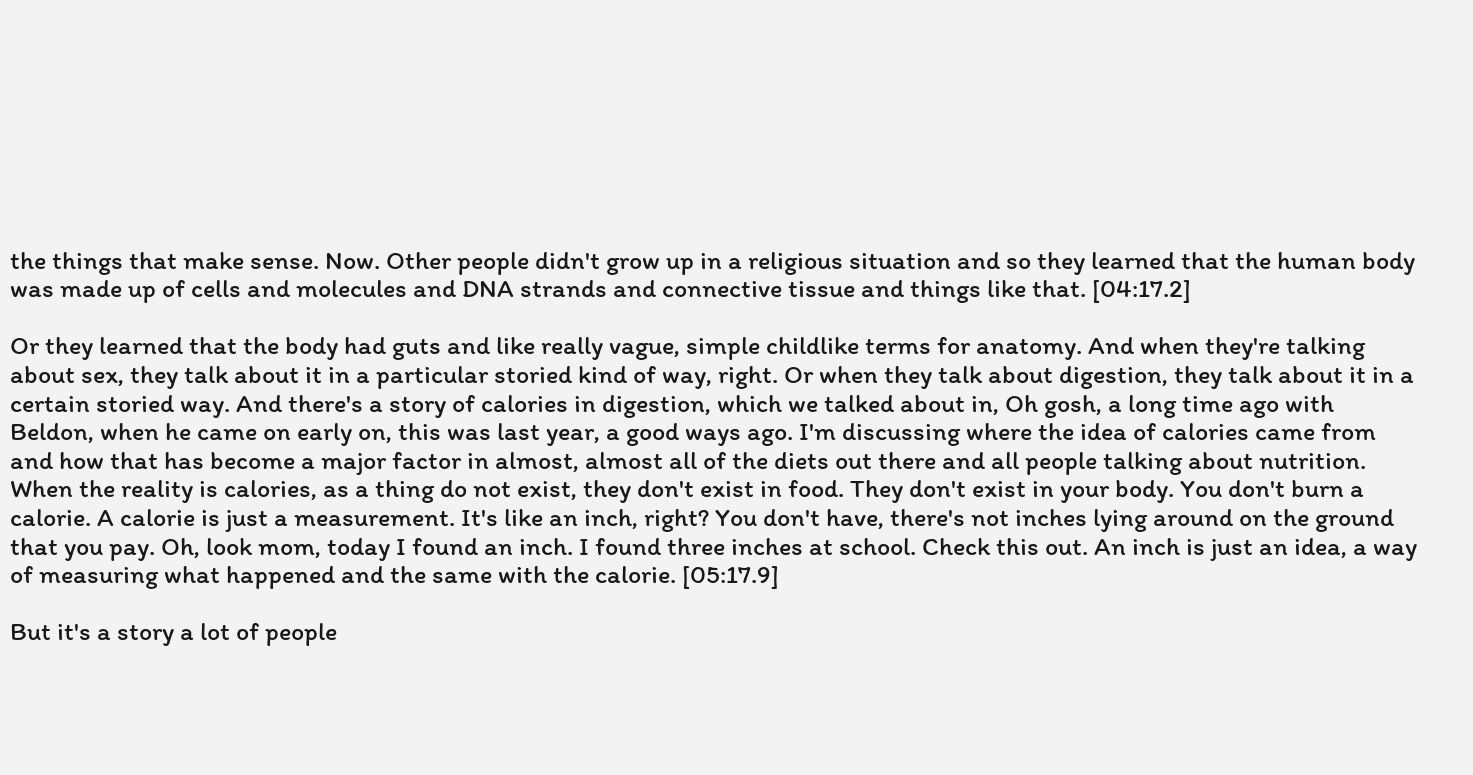the things that make sense. Now. Other people didn't grow up in a religious situation and so they learned that the human body was made up of cells and molecules and DNA strands and connective tissue and things like that. [04:17.2]

Or they learned that the body had guts and like really vague, simple childlike terms for anatomy. And when they're talking about sex, they talk about it in a particular storied kind of way, right. Or when they talk about digestion, they talk about it in a certain storied way. And there's a story of calories in digestion, which we talked about in, Oh gosh, a long time ago with Beldon, when he came on early on, this was last year, a good ways ago. I'm discussing where the idea of calories came from and how that has become a major factor in almost, almost all of the diets out there and all people talking about nutrition. When the reality is calories, as a thing do not exist, they don't exist in food. They don't exist in your body. You don't burn a calorie. A calorie is just a measurement. It's like an inch, right? You don't have, there's not inches lying around on the ground that you pay. Oh, look mom, today I found an inch. I found three inches at school. Check this out. An inch is just an idea, a way of measuring what happened and the same with the calorie. [05:17.9]

But it's a story a lot of people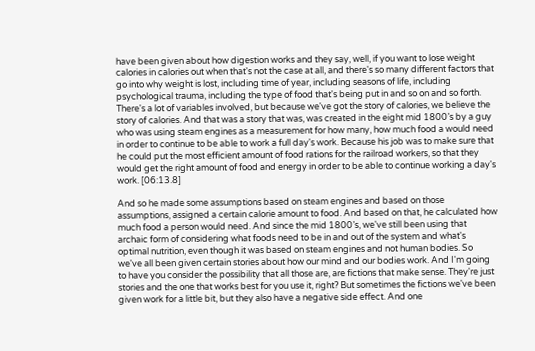have been given about how digestion works and they say, well, if you want to lose weight calories in calories out when that's not the case at all, and there's so many different factors that go into why weight is lost, including time of year, including seasons of life, including psychological trauma, including the type of food that's being put in and so on and so forth. There's a lot of variables involved, but because we've got the story of calories, we believe the story of calories. And that was a story that was, was created in the eight mid 1800’s by a guy who was using steam engines as a measurement for how many, how much food a would need in order to continue to be able to work a full day's work. Because his job was to make sure that he could put the most efficient amount of food rations for the railroad workers, so that they would get the right amount of food and energy in order to be able to continue working a day's work. [06:13.8]

And so he made some assumptions based on steam engines and based on those assumptions, assigned a certain calorie amount to food. And based on that, he calculated how much food a person would need. And since the mid 1800’s, we've still been using that archaic form of considering what foods need to be in and out of the system and what's optimal nutrition, even though it was based on steam engines and not human bodies. So we've all been given certain stories about how our mind and our bodies work. And I'm going to have you consider the possibility that all those are, are fictions that make sense. They're just stories and the one that works best for you use it, right? But sometimes the fictions we've been given work for a little bit, but they also have a negative side effect. And one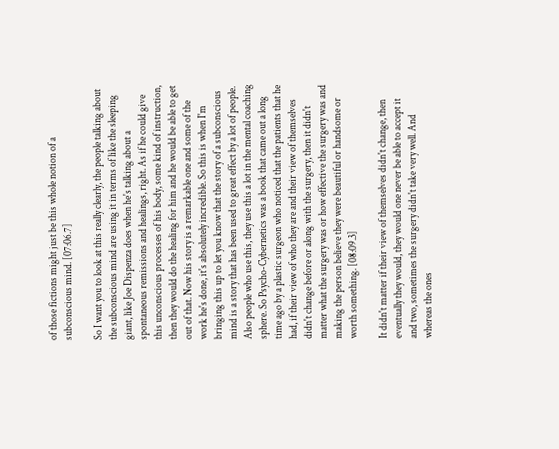of those fictions might just be this whole notion of a subconscious mind. [07:06.7]

So I want you to look at this really clearly, the people talking about the subconscious mind are using it in terms of like the sleeping giant, like Joe Dispenza does when he's talking about a spontaneous remissions and healings, right. As if he could give this unconscious processes of his body, some kind of instruction, then they would do the healing for him and he would be able to get out of that. Now his story is a remarkable one and some of the work he's done, it's absolutely incredible. So this is when I'm bringing this up to let you know that the story of a subconscious mind is a story that has been used to great effect by a lot of people. Also people who use this, they use this a lot in the mental coaching sphere. So Psycho-Cybernetics was a book that came out a long time ago by a plastic surgeon who noticed that the patients that he had, if their view of who they are and their view of themselves didn't change before or along with the surgery, then it didn't matter what the surgery was or how effective the surgery was and making the person believe they were beautiful or handsome or worth something. [08:09.3]

It didn't matter if their view of themselves didn't change, then eventually they would, they would one never be able to accept it and two, sometimes the surgery didn't take very well. And whereas the ones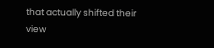that actually shifted their view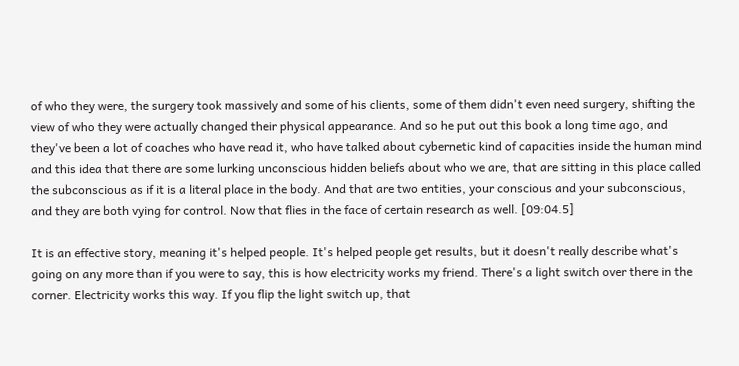of who they were, the surgery took massively and some of his clients, some of them didn't even need surgery, shifting the view of who they were actually changed their physical appearance. And so he put out this book a long time ago, and they've been a lot of coaches who have read it, who have talked about cybernetic kind of capacities inside the human mind and this idea that there are some lurking unconscious hidden beliefs about who we are, that are sitting in this place called the subconscious as if it is a literal place in the body. And that are two entities, your conscious and your subconscious, and they are both vying for control. Now that flies in the face of certain research as well. [09:04.5]

It is an effective story, meaning it's helped people. It's helped people get results, but it doesn't really describe what's going on any more than if you were to say, this is how electricity works my friend. There's a light switch over there in the corner. Electricity works this way. If you flip the light switch up, that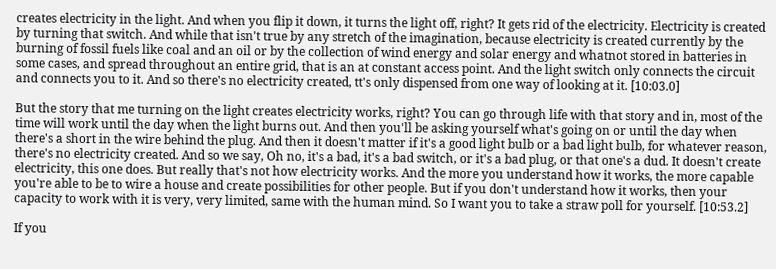creates electricity in the light. And when you flip it down, it turns the light off, right? It gets rid of the electricity. Electricity is created by turning that switch. And while that isn't true by any stretch of the imagination, because electricity is created currently by the burning of fossil fuels like coal and an oil or by the collection of wind energy and solar energy and whatnot stored in batteries in some cases, and spread throughout an entire grid, that is an at constant access point. And the light switch only connects the circuit and connects you to it. And so there's no electricity created, tt's only dispensed from one way of looking at it. [10:03.0]

But the story that me turning on the light creates electricity works, right? You can go through life with that story and in, most of the time will work until the day when the light burns out. And then you'll be asking yourself what's going on or until the day when there's a short in the wire behind the plug. And then it doesn't matter if it's a good light bulb or a bad light bulb, for whatever reason, there's no electricity created. And so we say, Oh no, it's a bad, it's a bad switch, or it's a bad plug, or that one's a dud. It doesn't create electricity, this one does. But really that's not how electricity works. And the more you understand how it works, the more capable you're able to be to wire a house and create possibilities for other people. But if you don't understand how it works, then your capacity to work with it is very, very limited, same with the human mind. So I want you to take a straw poll for yourself. [10:53.2]

If you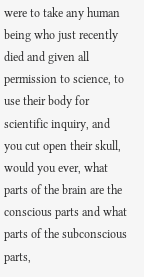were to take any human being who just recently died and given all permission to science, to use their body for scientific inquiry, and you cut open their skull, would you ever, what parts of the brain are the conscious parts and what parts of the subconscious parts,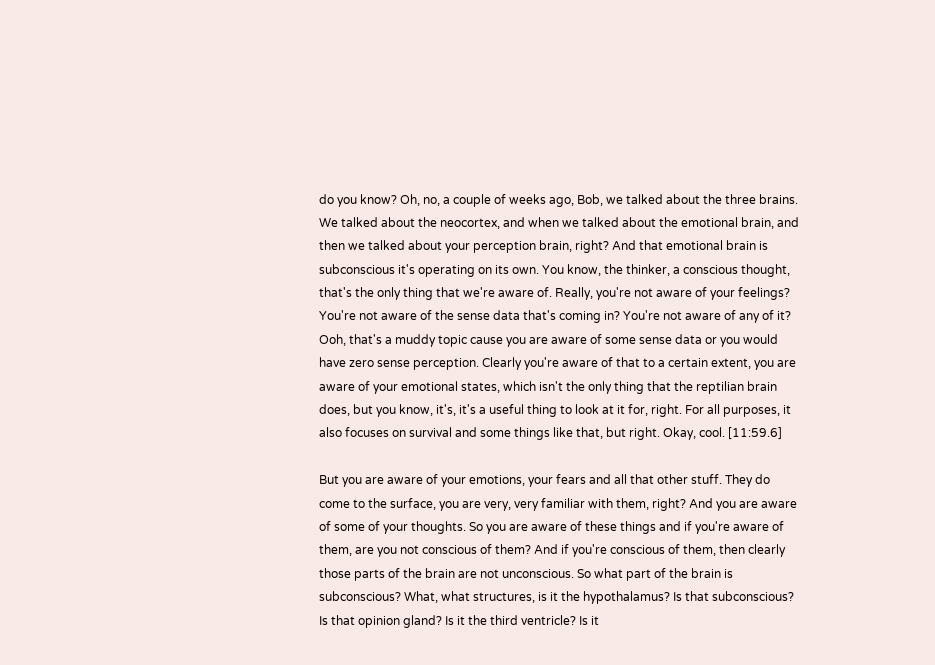do you know? Oh, no, a couple of weeks ago, Bob, we talked about the three brains. We talked about the neocortex, and when we talked about the emotional brain, and then we talked about your perception brain, right? And that emotional brain is subconscious it's operating on its own. You know, the thinker, a conscious thought, that's the only thing that we're aware of. Really, you're not aware of your feelings? You're not aware of the sense data that's coming in? You're not aware of any of it? Ooh, that's a muddy topic cause you are aware of some sense data or you would have zero sense perception. Clearly you're aware of that to a certain extent, you are aware of your emotional states, which isn't the only thing that the reptilian brain does, but you know, it's, it's a useful thing to look at it for, right. For all purposes, it also focuses on survival and some things like that, but right. Okay, cool. [11:59.6]

But you are aware of your emotions, your fears and all that other stuff. They do come to the surface, you are very, very familiar with them, right? And you are aware of some of your thoughts. So you are aware of these things and if you're aware of them, are you not conscious of them? And if you're conscious of them, then clearly those parts of the brain are not unconscious. So what part of the brain is subconscious? What, what structures, is it the hypothalamus? Is that subconscious? Is that opinion gland? Is it the third ventricle? Is it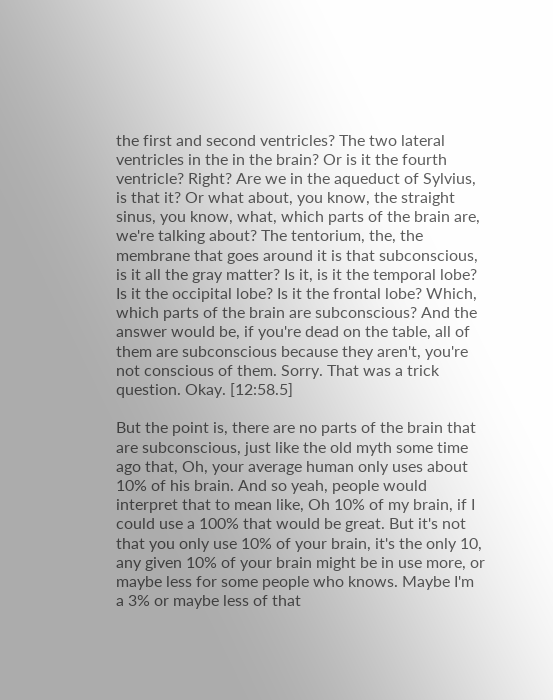the first and second ventricles? The two lateral ventricles in the in the brain? Or is it the fourth ventricle? Right? Are we in the aqueduct of Sylvius, is that it? Or what about, you know, the straight sinus, you know, what, which parts of the brain are, we're talking about? The tentorium, the, the membrane that goes around it is that subconscious, is it all the gray matter? Is it, is it the temporal lobe? Is it the occipital lobe? Is it the frontal lobe? Which, which parts of the brain are subconscious? And the answer would be, if you're dead on the table, all of them are subconscious because they aren't, you're not conscious of them. Sorry. That was a trick question. Okay. [12:58.5]

But the point is, there are no parts of the brain that are subconscious, just like the old myth some time ago that, Oh, your average human only uses about 10% of his brain. And so yeah, people would interpret that to mean like, Oh 10% of my brain, if I could use a 100% that would be great. But it's not that you only use 10% of your brain, it's the only 10, any given 10% of your brain might be in use more, or maybe less for some people who knows. Maybe I'm a 3% or maybe less of that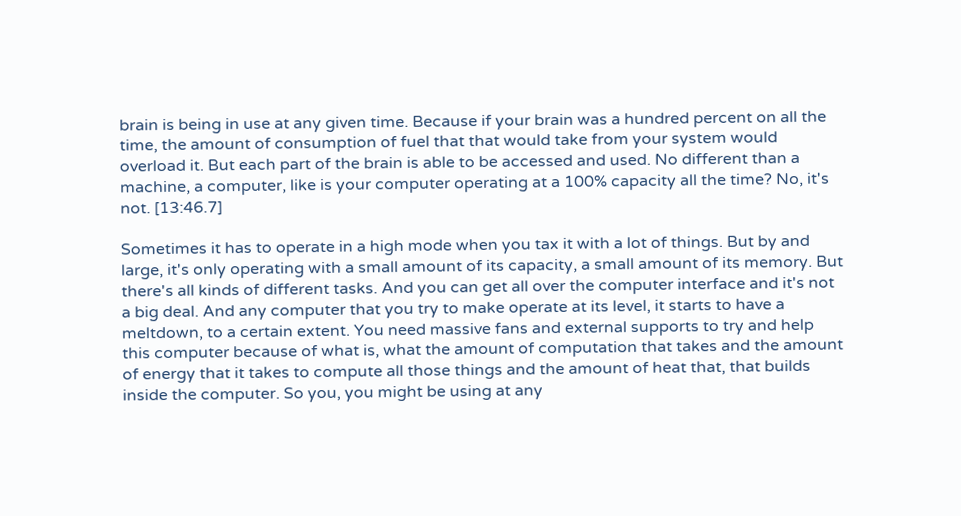brain is being in use at any given time. Because if your brain was a hundred percent on all the time, the amount of consumption of fuel that that would take from your system would overload it. But each part of the brain is able to be accessed and used. No different than a machine, a computer, like is your computer operating at a 100% capacity all the time? No, it's not. [13:46.7]

Sometimes it has to operate in a high mode when you tax it with a lot of things. But by and large, it's only operating with a small amount of its capacity, a small amount of its memory. But there's all kinds of different tasks. And you can get all over the computer interface and it's not a big deal. And any computer that you try to make operate at its level, it starts to have a meltdown, to a certain extent. You need massive fans and external supports to try and help this computer because of what is, what the amount of computation that takes and the amount of energy that it takes to compute all those things and the amount of heat that, that builds inside the computer. So you, you might be using at any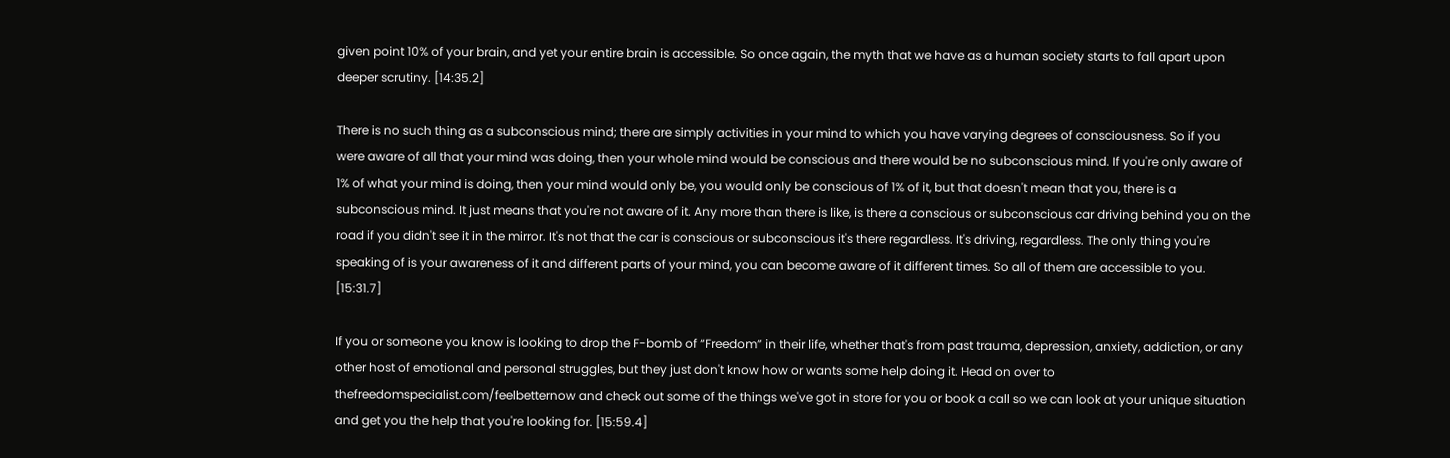given point 10% of your brain, and yet your entire brain is accessible. So once again, the myth that we have as a human society starts to fall apart upon deeper scrutiny. [14:35.2]

There is no such thing as a subconscious mind; there are simply activities in your mind to which you have varying degrees of consciousness. So if you were aware of all that your mind was doing, then your whole mind would be conscious and there would be no subconscious mind. If you're only aware of 1% of what your mind is doing, then your mind would only be, you would only be conscious of 1% of it, but that doesn't mean that you, there is a subconscious mind. It just means that you're not aware of it. Any more than there is like, is there a conscious or subconscious car driving behind you on the road if you didn't see it in the mirror. It's not that the car is conscious or subconscious it's there regardless. It's driving, regardless. The only thing you're speaking of is your awareness of it and different parts of your mind, you can become aware of it different times. So all of them are accessible to you. [15:31.7]

If you or someone you know is looking to drop the F-bomb of “Freedom” in their life, whether that's from past trauma, depression, anxiety, addiction, or any other host of emotional and personal struggles, but they just don't know how or wants some help doing it. Head on over to thefreedomspecialist.com/feelbetternow and check out some of the things we've got in store for you or book a call so we can look at your unique situation and get you the help that you're looking for. [15:59.4]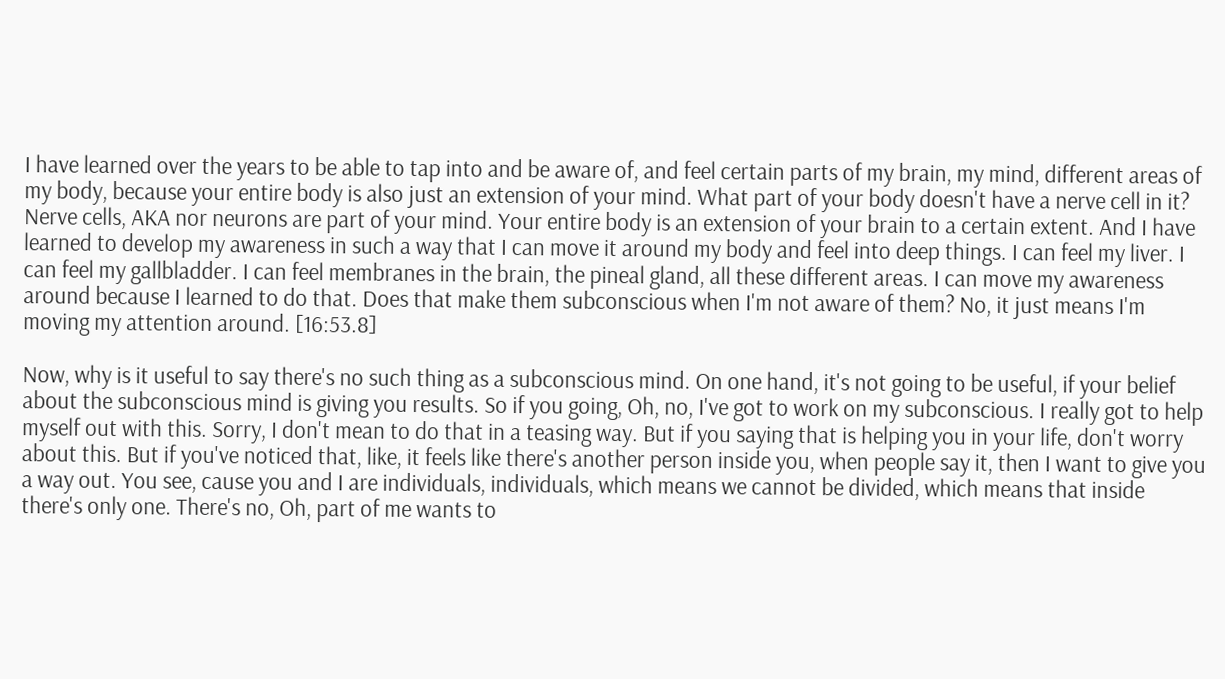I have learned over the years to be able to tap into and be aware of, and feel certain parts of my brain, my mind, different areas of my body, because your entire body is also just an extension of your mind. What part of your body doesn't have a nerve cell in it? Nerve cells, AKA nor neurons are part of your mind. Your entire body is an extension of your brain to a certain extent. And I have learned to develop my awareness in such a way that I can move it around my body and feel into deep things. I can feel my liver. I can feel my gallbladder. I can feel membranes in the brain, the pineal gland, all these different areas. I can move my awareness around because I learned to do that. Does that make them subconscious when I'm not aware of them? No, it just means I'm moving my attention around. [16:53.8]

Now, why is it useful to say there's no such thing as a subconscious mind. On one hand, it's not going to be useful, if your belief about the subconscious mind is giving you results. So if you going, Oh, no, I've got to work on my subconscious. I really got to help myself out with this. Sorry, I don't mean to do that in a teasing way. But if you saying that is helping you in your life, don't worry about this. But if you've noticed that, like, it feels like there's another person inside you, when people say it, then I want to give you a way out. You see, cause you and I are individuals, individuals, which means we cannot be divided, which means that inside there's only one. There's no, Oh, part of me wants to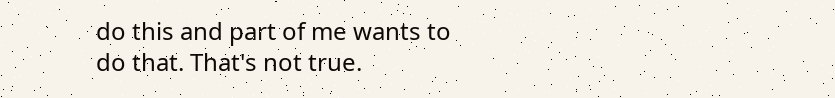do this and part of me wants to do that. That's not true.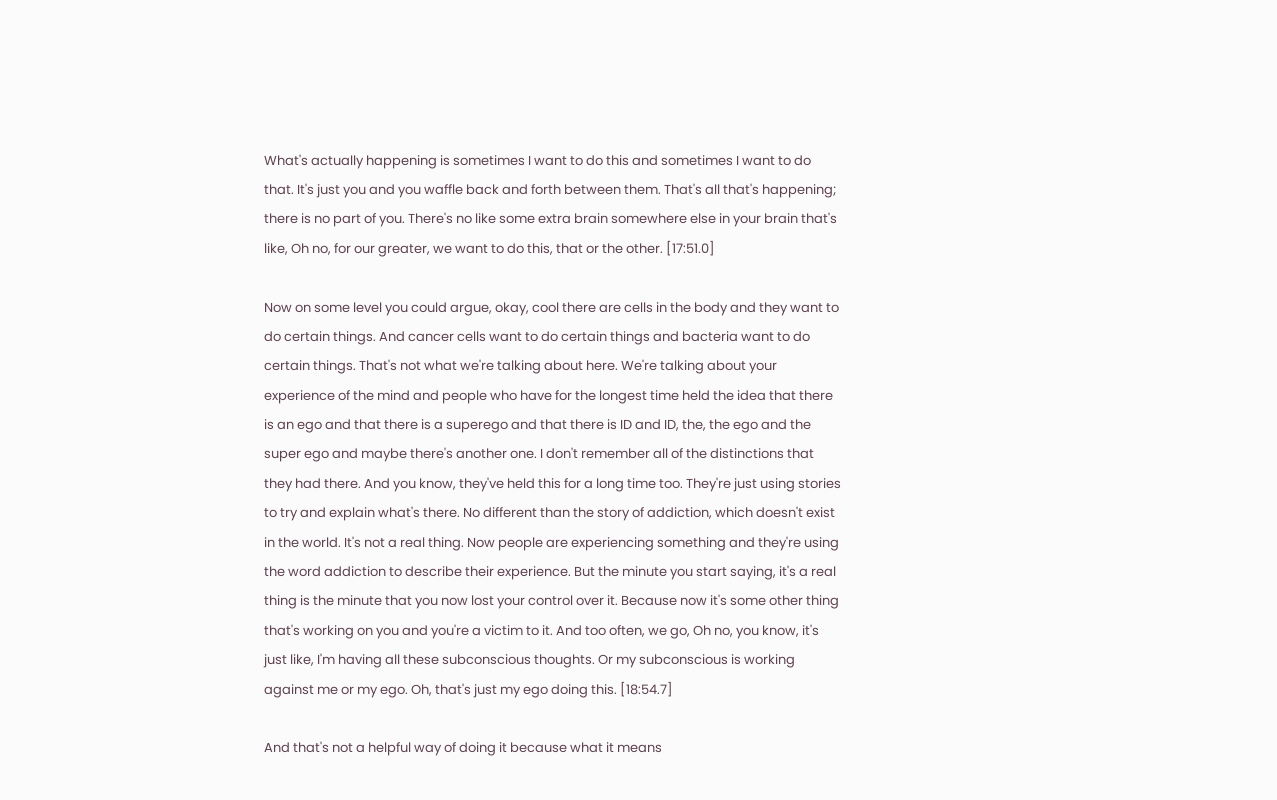What's actually happening is sometimes I want to do this and sometimes I want to do that. It's just you and you waffle back and forth between them. That's all that's happening; there is no part of you. There's no like some extra brain somewhere else in your brain that's like, Oh no, for our greater, we want to do this, that or the other. [17:51.0]

Now on some level you could argue, okay, cool there are cells in the body and they want to do certain things. And cancer cells want to do certain things and bacteria want to do certain things. That's not what we're talking about here. We're talking about your experience of the mind and people who have for the longest time held the idea that there is an ego and that there is a superego and that there is ID and ID, the, the ego and the super ego and maybe there's another one. I don't remember all of the distinctions that they had there. And you know, they've held this for a long time too. They're just using stories to try and explain what's there. No different than the story of addiction, which doesn't exist in the world. It's not a real thing. Now people are experiencing something and they're using the word addiction to describe their experience. But the minute you start saying, it's a real thing is the minute that you now lost your control over it. Because now it's some other thing that's working on you and you're a victim to it. And too often, we go, Oh no, you know, it's just like, I'm having all these subconscious thoughts. Or my subconscious is working against me or my ego. Oh, that's just my ego doing this. [18:54.7]

And that's not a helpful way of doing it because what it means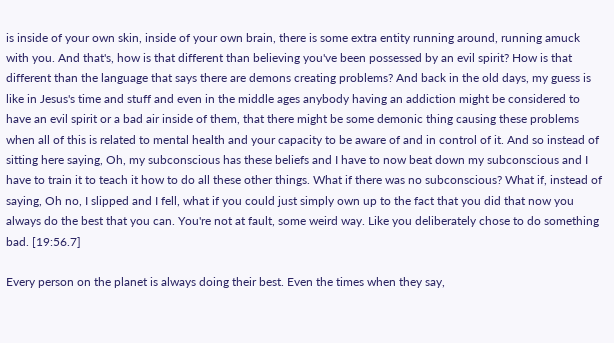is inside of your own skin, inside of your own brain, there is some extra entity running around, running amuck with you. And that's, how is that different than believing you've been possessed by an evil spirit? How is that different than the language that says there are demons creating problems? And back in the old days, my guess is like in Jesus's time and stuff and even in the middle ages anybody having an addiction might be considered to have an evil spirit or a bad air inside of them, that there might be some demonic thing causing these problems when all of this is related to mental health and your capacity to be aware of and in control of it. And so instead of sitting here saying, Oh, my subconscious has these beliefs and I have to now beat down my subconscious and I have to train it to teach it how to do all these other things. What if there was no subconscious? What if, instead of saying, Oh no, I slipped and I fell, what if you could just simply own up to the fact that you did that now you always do the best that you can. You're not at fault, some weird way. Like you deliberately chose to do something bad. [19:56.7]

Every person on the planet is always doing their best. Even the times when they say,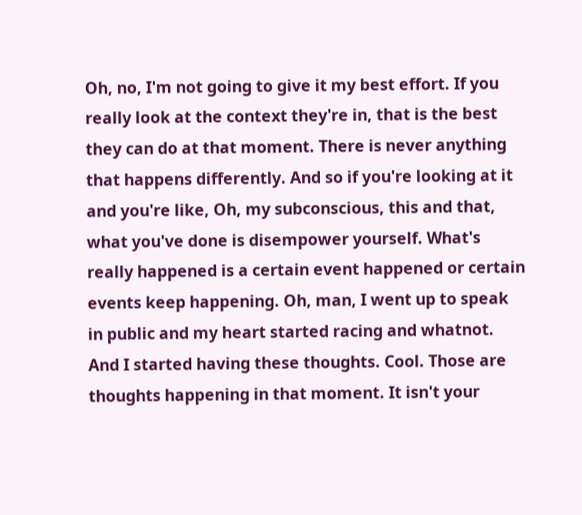Oh, no, I'm not going to give it my best effort. If you really look at the context they're in, that is the best they can do at that moment. There is never anything that happens differently. And so if you're looking at it and you're like, Oh, my subconscious, this and that, what you've done is disempower yourself. What's really happened is a certain event happened or certain events keep happening. Oh, man, I went up to speak in public and my heart started racing and whatnot. And I started having these thoughts. Cool. Those are thoughts happening in that moment. It isn't your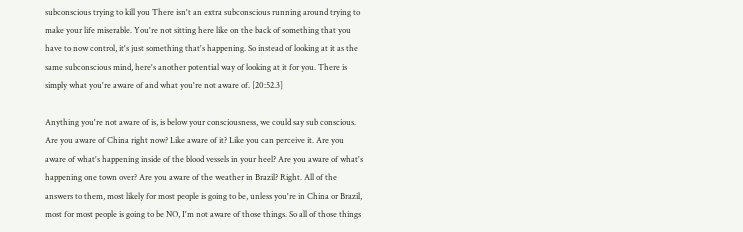subconscious trying to kill you There isn't an extra subconscious running around trying to make your life miserable. You're not sitting here like on the back of something that you have to now control, it's just something that's happening. So instead of looking at it as the same subconscious mind, here's another potential way of looking at it for you. There is simply what you're aware of and what you're not aware of. [20:52.3]

Anything you're not aware of is, is below your consciousness, we could say sub conscious. Are you aware of China right now? Like aware of it? Like you can perceive it. Are you aware of what's happening inside of the blood vessels in your heel? Are you aware of what's happening one town over? Are you aware of the weather in Brazil? Right. All of the answers to them, most likely for most people is going to be, unless you're in China or Brazil, most for most people is going to be NO, I'm not aware of those things. So all of those things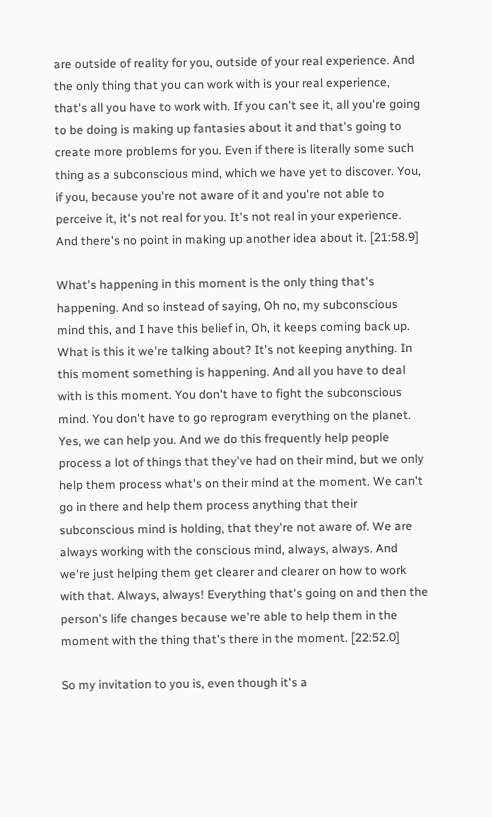are outside of reality for you, outside of your real experience. And the only thing that you can work with is your real experience, that's all you have to work with. If you can't see it, all you're going to be doing is making up fantasies about it and that's going to create more problems for you. Even if there is literally some such thing as a subconscious mind, which we have yet to discover. You, if you, because you're not aware of it and you're not able to perceive it, it's not real for you. It's not real in your experience. And there's no point in making up another idea about it. [21:58.9]

What's happening in this moment is the only thing that's happening. And so instead of saying, Oh no, my subconscious mind this, and I have this belief in, Oh, it keeps coming back up. What is this it we're talking about? It's not keeping anything. In this moment something is happening. And all you have to deal with is this moment. You don't have to fight the subconscious mind. You don't have to go reprogram everything on the planet. Yes, we can help you. And we do this frequently help people process a lot of things that they've had on their mind, but we only help them process what's on their mind at the moment. We can't go in there and help them process anything that their subconscious mind is holding, that they're not aware of. We are always working with the conscious mind, always, always. And we're just helping them get clearer and clearer on how to work with that. Always, always! Everything that's going on and then the person's life changes because we're able to help them in the moment with the thing that's there in the moment. [22:52.0]

So my invitation to you is, even though it's a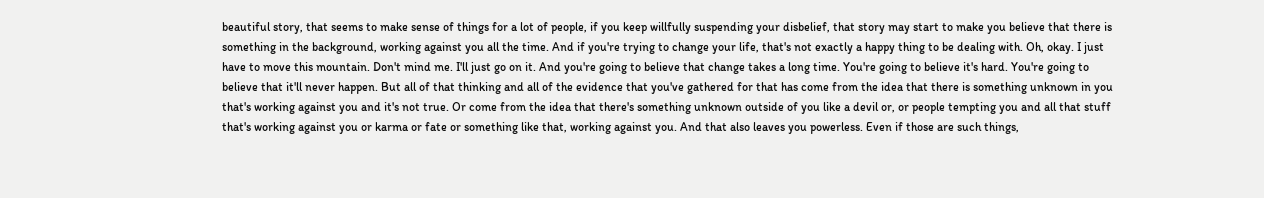beautiful story, that seems to make sense of things for a lot of people, if you keep willfully suspending your disbelief, that story may start to make you believe that there is something in the background, working against you all the time. And if you're trying to change your life, that's not exactly a happy thing to be dealing with. Oh, okay. I just have to move this mountain. Don't mind me. I'll just go on it. And you're going to believe that change takes a long time. You're going to believe it's hard. You're going to believe that it'll never happen. But all of that thinking and all of the evidence that you've gathered for that has come from the idea that there is something unknown in you that's working against you and it's not true. Or come from the idea that there's something unknown outside of you like a devil or, or people tempting you and all that stuff that's working against you or karma or fate or something like that, working against you. And that also leaves you powerless. Even if those are such things,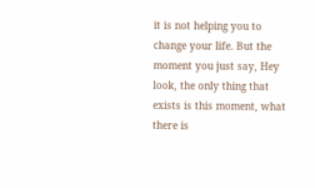it is not helping you to change your life. But the moment you just say, Hey look, the only thing that exists is this moment, what there is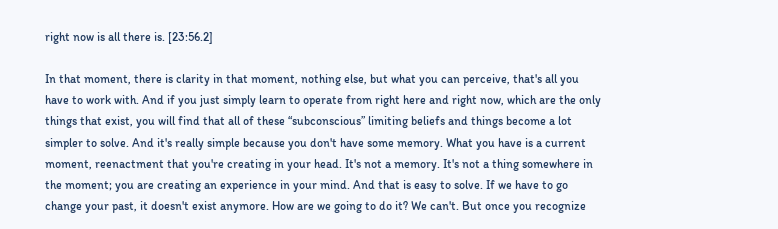right now is all there is. [23:56.2]

In that moment, there is clarity in that moment, nothing else, but what you can perceive, that's all you have to work with. And if you just simply learn to operate from right here and right now, which are the only things that exist, you will find that all of these “subconscious” limiting beliefs and things become a lot simpler to solve. And it's really simple because you don't have some memory. What you have is a current moment, reenactment that you're creating in your head. It's not a memory. It's not a thing somewhere in the moment; you are creating an experience in your mind. And that is easy to solve. If we have to go change your past, it doesn't exist anymore. How are we going to do it? We can't. But once you recognize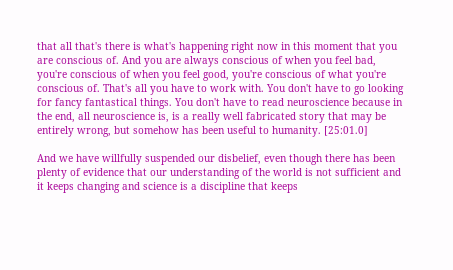that all that's there is what's happening right now in this moment that you are conscious of. And you are always conscious of when you feel bad, you're conscious of when you feel good, you're conscious of what you're conscious of. That's all you have to work with. You don't have to go looking for fancy fantastical things. You don't have to read neuroscience because in the end, all neuroscience is, is a really well fabricated story that may be entirely wrong, but somehow has been useful to humanity. [25:01.0]

And we have willfully suspended our disbelief, even though there has been plenty of evidence that our understanding of the world is not sufficient and it keeps changing and science is a discipline that keeps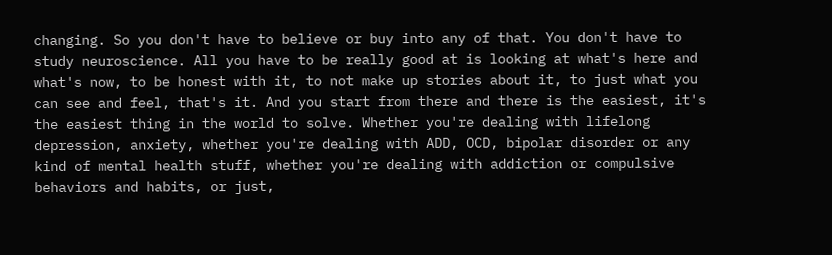changing. So you don't have to believe or buy into any of that. You don't have to study neuroscience. All you have to be really good at is looking at what's here and what's now, to be honest with it, to not make up stories about it, to just what you can see and feel, that's it. And you start from there and there is the easiest, it's the easiest thing in the world to solve. Whether you're dealing with lifelong depression, anxiety, whether you're dealing with ADD, OCD, bipolar disorder or any kind of mental health stuff, whether you're dealing with addiction or compulsive behaviors and habits, or just,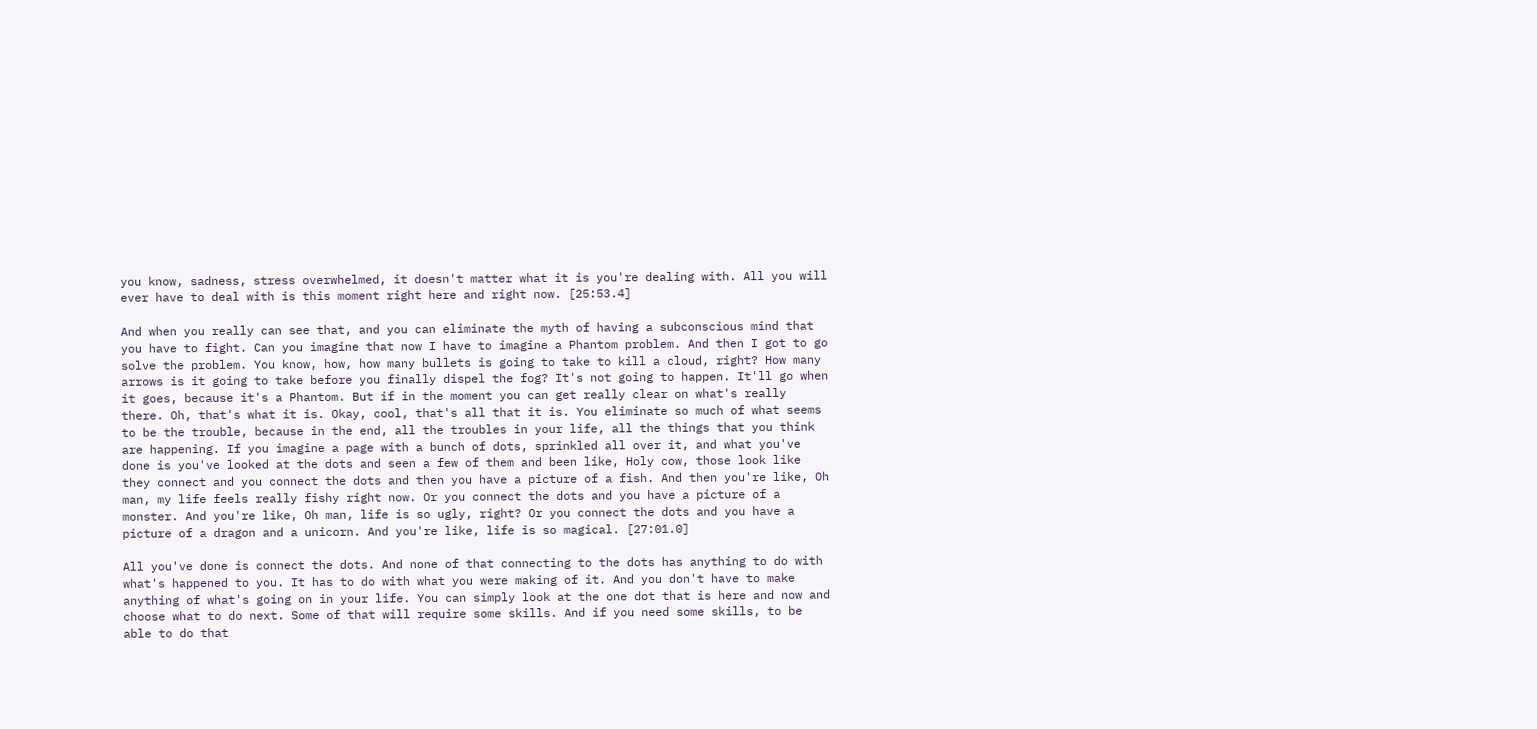you know, sadness, stress overwhelmed, it doesn't matter what it is you're dealing with. All you will ever have to deal with is this moment right here and right now. [25:53.4]

And when you really can see that, and you can eliminate the myth of having a subconscious mind that you have to fight. Can you imagine that now I have to imagine a Phantom problem. And then I got to go solve the problem. You know, how, how many bullets is going to take to kill a cloud, right? How many arrows is it going to take before you finally dispel the fog? It's not going to happen. It'll go when it goes, because it's a Phantom. But if in the moment you can get really clear on what's really there. Oh, that's what it is. Okay, cool, that's all that it is. You eliminate so much of what seems to be the trouble, because in the end, all the troubles in your life, all the things that you think are happening. If you imagine a page with a bunch of dots, sprinkled all over it, and what you've done is you've looked at the dots and seen a few of them and been like, Holy cow, those look like they connect and you connect the dots and then you have a picture of a fish. And then you're like, Oh man, my life feels really fishy right now. Or you connect the dots and you have a picture of a monster. And you're like, Oh man, life is so ugly, right? Or you connect the dots and you have a picture of a dragon and a unicorn. And you're like, life is so magical. [27:01.0]

All you've done is connect the dots. And none of that connecting to the dots has anything to do with what's happened to you. It has to do with what you were making of it. And you don't have to make anything of what's going on in your life. You can simply look at the one dot that is here and now and choose what to do next. Some of that will require some skills. And if you need some skills, to be able to do that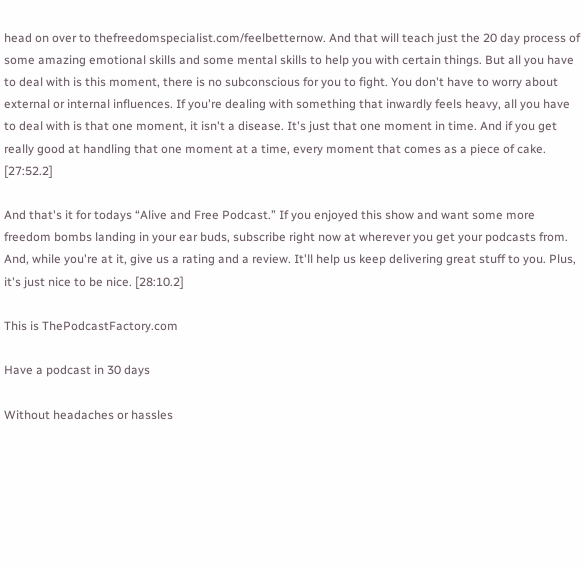head on over to thefreedomspecialist.com/feelbetternow. And that will teach just the 20 day process of some amazing emotional skills and some mental skills to help you with certain things. But all you have to deal with is this moment, there is no subconscious for you to fight. You don't have to worry about external or internal influences. If you're dealing with something that inwardly feels heavy, all you have to deal with is that one moment, it isn't a disease. It's just that one moment in time. And if you get really good at handling that one moment at a time, every moment that comes as a piece of cake. [27:52.2]

And that's it for todays “Alive and Free Podcast.” If you enjoyed this show and want some more freedom bombs landing in your ear buds, subscribe right now at wherever you get your podcasts from. And, while you're at it, give us a rating and a review. It'll help us keep delivering great stuff to you. Plus, it's just nice to be nice. [28:10.2]

This is ThePodcastFactory.com

Have a podcast in 30 days

Without headaches or hassles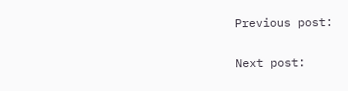Previous post:

Next post: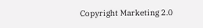Copyright Marketing 2.0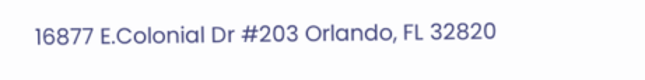16877 E.Colonial Dr #203 Orlando, FL 32820